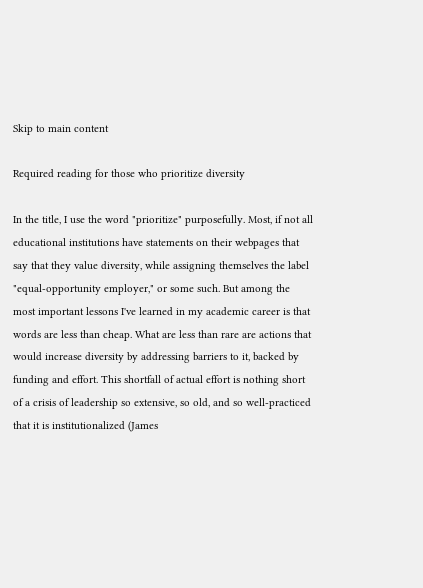Skip to main content

Required reading for those who prioritize diversity

In the title, I use the word "prioritize" purposefully. Most, if not all educational institutions have statements on their webpages that say that they value diversity, while assigning themselves the label "equal-opportunity employer," or some such. But among the most important lessons I've learned in my academic career is that words are less than cheap. What are less than rare are actions that would increase diversity by addressing barriers to it, backed by funding and effort. This shortfall of actual effort is nothing short of a crisis of leadership so extensive, so old, and so well-practiced that it is institutionalized (James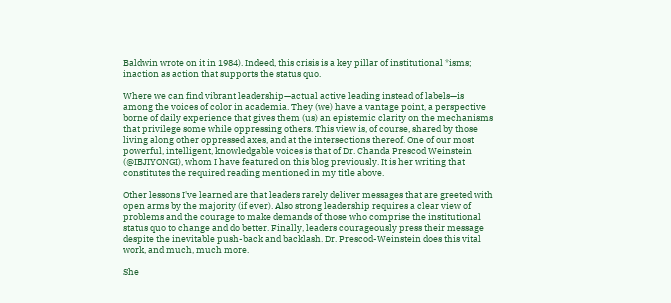Baldwin wrote on it in 1984). Indeed, this crisis is a key pillar of institutional *isms; inaction as action that supports the status quo.

Where we can find vibrant leadership—actual active leading instead of labels—is among the voices of color in academia. They (we) have a vantage point, a perspective borne of daily experience that gives them (us) an epistemic clarity on the mechanisms that privilege some while oppressing others. This view is, of course, shared by those living along other oppressed axes, and at the intersections thereof. One of our most powerful, intelligent, knowledgable voices is that of Dr. Chanda Prescod Weinstein (@IBJIYONGI), whom I have featured on this blog previously. It is her writing that constitutes the required reading mentioned in my title above.

Other lessons I've learned are that leaders rarely deliver messages that are greeted with open arms by the majority (if ever). Also strong leadership requires a clear view of problems and the courage to make demands of those who comprise the institutional status quo to change and do better. Finally, leaders courageously press their message despite the inevitable push-back and backlash. Dr. Prescod-Weinstein does this vital work, and much, much more.

She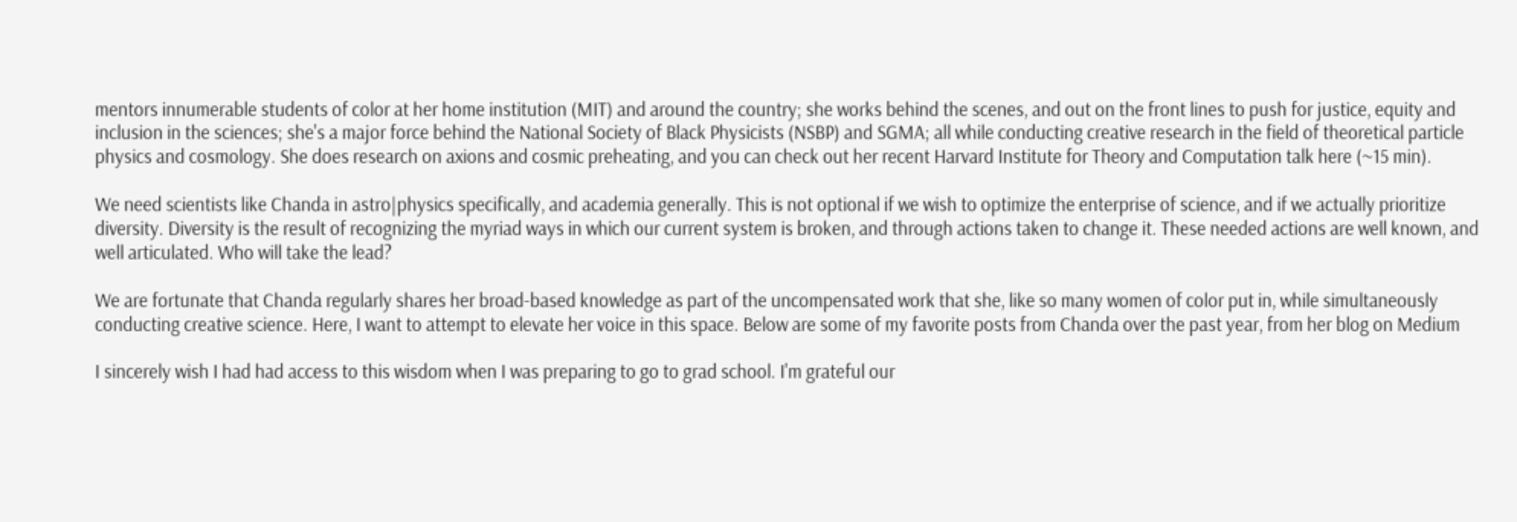mentors innumerable students of color at her home institution (MIT) and around the country; she works behind the scenes, and out on the front lines to push for justice, equity and inclusion in the sciences; she's a major force behind the National Society of Black Physicists (NSBP) and SGMA; all while conducting creative research in the field of theoretical particle physics and cosmology. She does research on axions and cosmic preheating, and you can check out her recent Harvard Institute for Theory and Computation talk here (~15 min).

We need scientists like Chanda in astro|physics specifically, and academia generally. This is not optional if we wish to optimize the enterprise of science, and if we actually prioritize diversity. Diversity is the result of recognizing the myriad ways in which our current system is broken, and through actions taken to change it. These needed actions are well known, and well articulated. Who will take the lead?

We are fortunate that Chanda regularly shares her broad-based knowledge as part of the uncompensated work that she, like so many women of color put in, while simultaneously conducting creative science. Here, I want to attempt to elevate her voice in this space. Below are some of my favorite posts from Chanda over the past year, from her blog on Medium

I sincerely wish I had had access to this wisdom when I was preparing to go to grad school. I'm grateful our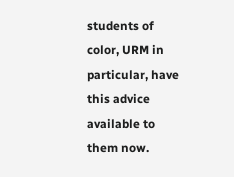students of color, URM in particular, have this advice available to them now.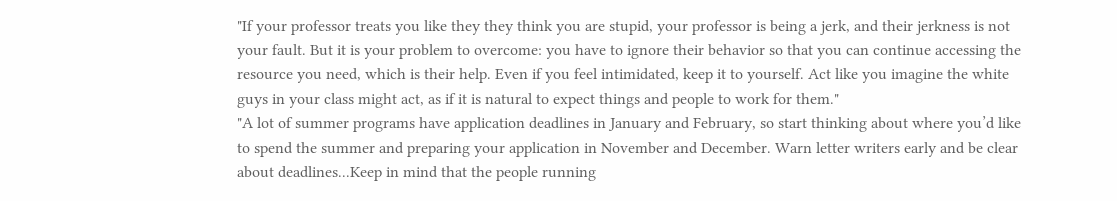"If your professor treats you like they they think you are stupid, your professor is being a jerk, and their jerkness is not your fault. But it is your problem to overcome: you have to ignore their behavior so that you can continue accessing the resource you need, which is their help. Even if you feel intimidated, keep it to yourself. Act like you imagine the white guys in your class might act, as if it is natural to expect things and people to work for them."
"A lot of summer programs have application deadlines in January and February, so start thinking about where you’d like to spend the summer and preparing your application in November and December. Warn letter writers early and be clear about deadlines...Keep in mind that the people running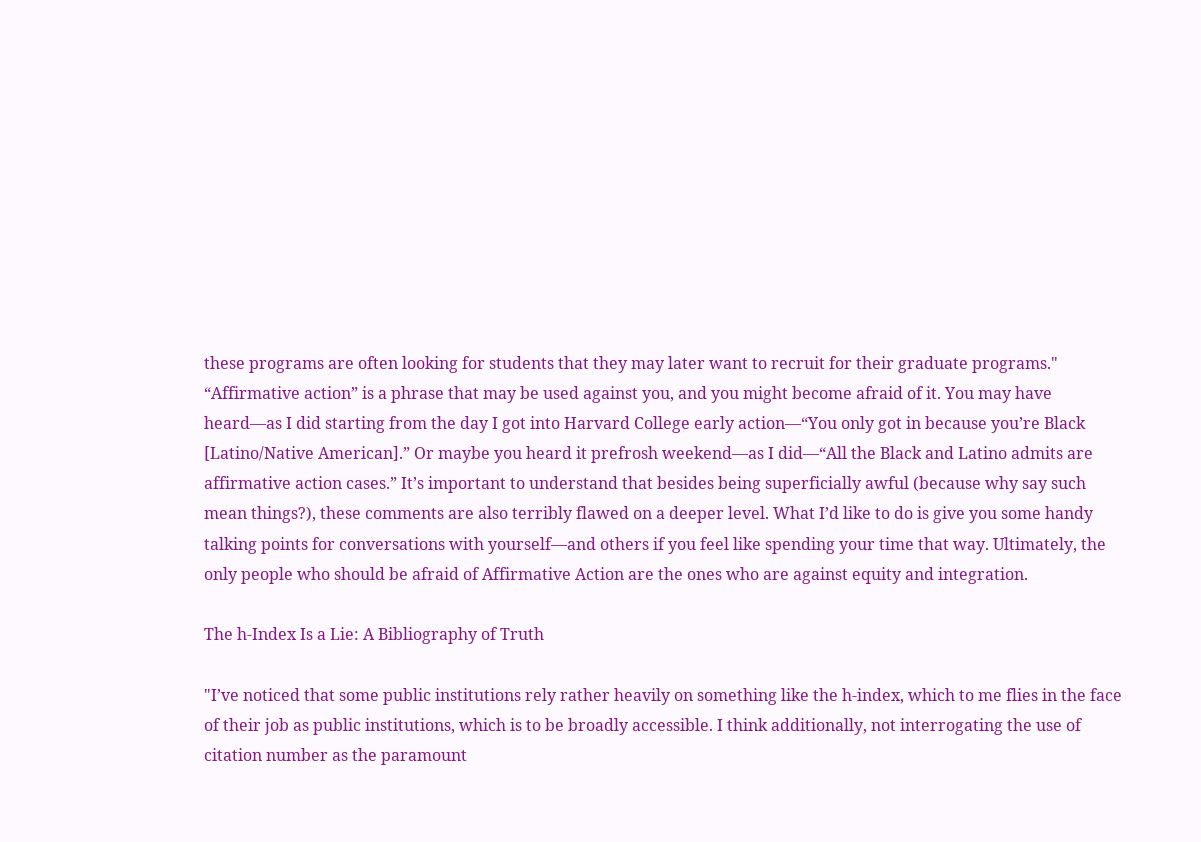these programs are often looking for students that they may later want to recruit for their graduate programs."
“Affirmative action” is a phrase that may be used against you, and you might become afraid of it. You may have heard—as I did starting from the day I got into Harvard College early action—“You only got in because you’re Black [Latino/Native American].” Or maybe you heard it prefrosh weekend—as I did—“All the Black and Latino admits are affirmative action cases.” It’s important to understand that besides being superficially awful (because why say such mean things?), these comments are also terribly flawed on a deeper level. What I’d like to do is give you some handy talking points for conversations with yourself—and others if you feel like spending your time that way. Ultimately, the only people who should be afraid of Affirmative Action are the ones who are against equity and integration.

The h-Index Is a Lie: A Bibliography of Truth

"I’ve noticed that some public institutions rely rather heavily on something like the h-index, which to me flies in the face of their job as public institutions, which is to be broadly accessible. I think additionally, not interrogating the use of citation number as the paramount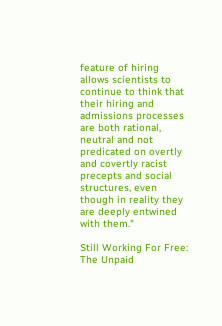feature of hiring allows scientists to continue to think that their hiring and admissions processes are both rational, neutral and not predicated on overtly and covertly racist precepts and social structures, even though in reality they are deeply entwined with them."

Still Working For Free: The Unpaid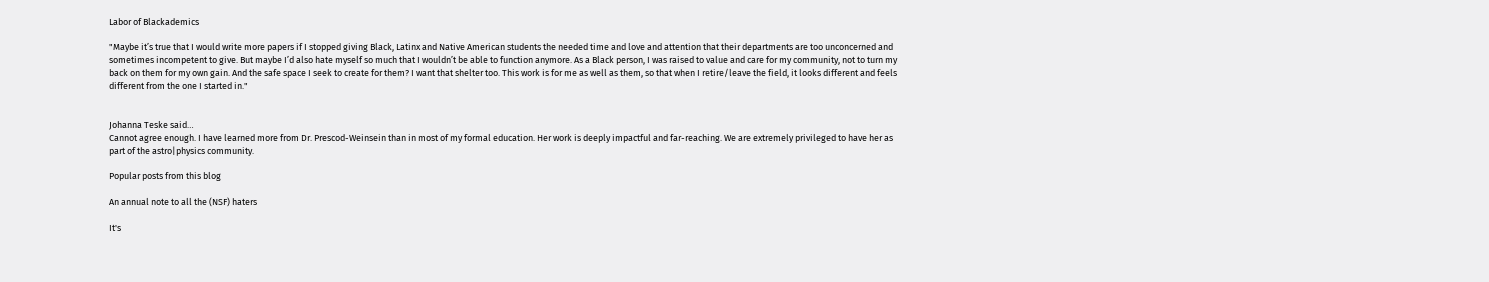Labor of Blackademics

"Maybe it’s true that I would write more papers if I stopped giving Black, Latinx and Native American students the needed time and love and attention that their departments are too unconcerned and sometimes incompetent to give. But maybe I’d also hate myself so much that I wouldn’t be able to function anymore. As a Black person, I was raised to value and care for my community, not to turn my back on them for my own gain. And the safe space I seek to create for them? I want that shelter too. This work is for me as well as them, so that when I retire/leave the field, it looks different and feels different from the one I started in."


Johanna Teske said…
Cannot agree enough. I have learned more from Dr. Prescod-Weinsein than in most of my formal education. Her work is deeply impactful and far-reaching. We are extremely privileged to have her as part of the astro|physics community.

Popular posts from this blog

An annual note to all the (NSF) haters

It's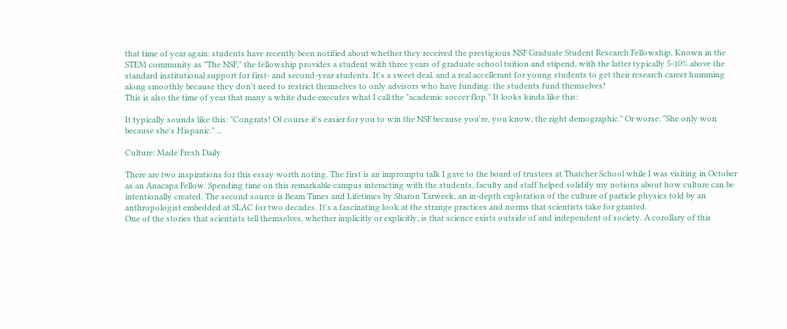that time of year again: students have recently been notified about whether they received the prestigious NSF Graduate Student Research Fellowship. Known in the STEM community as "The NSF," the fellowship provides a student with three years of graduate school tuition and stipend, with the latter typically 5-10% above the standard institutional support for first- and second-year students. It's a sweet deal, and a real accellerant for young students to get their research career humming along smoothly because they don't need to restrict themselves to only advisors who have funding: the students fund themselves!
This is also the time of year that many a white dude executes what I call the "academic soccer flop." It looks kinda like this:

It typically sounds like this: "Congrats! Of course it's easier for you to win the NSF because you're, you know, the right demographic." Or worse: "She only won because she's Hispanic."…

Culture: Made Fresh Daily

There are two inspirations for this essay worth noting. The first is an impromptu talk I gave to the board of trustees at Thatcher School while I was visiting in October as an Anacapa Fellow. Spending time on this remarkable campus interacting with the students, faculty and staff helped solidify my notions about how culture can be intentionally created. The second source is Beam Times and Lifetimes by Sharon Tarweek, an in-depth exploration of the culture of particle physics told by an anthropologist embedded at SLAC for two decades. It's a fascinating look at the strange practices and norms that scientists take for granted.
One of the stories that scientists tell themselves, whether implicitly or explicitly, is that science exists outside of and independent of society. A corollary of this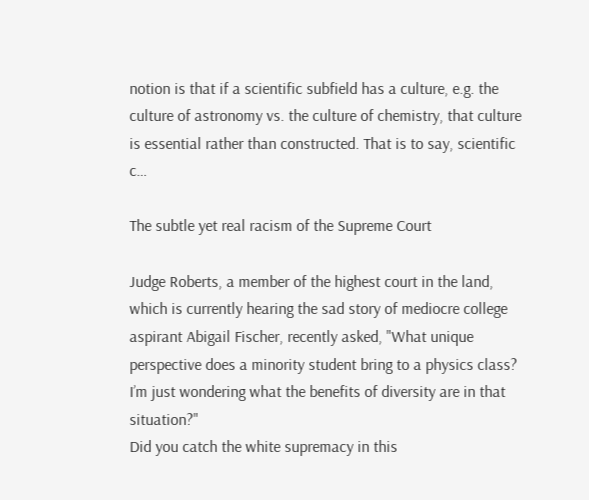notion is that if a scientific subfield has a culture, e.g. the culture of astronomy vs. the culture of chemistry, that culture is essential rather than constructed. That is to say, scientific c…

The subtle yet real racism of the Supreme Court

Judge Roberts, a member of the highest court in the land, which is currently hearing the sad story of mediocre college aspirant Abigail Fischer, recently asked, "What unique perspective does a minority student bring to a physics class? I’m just wondering what the benefits of diversity are in that situation?"
Did you catch the white supremacy in this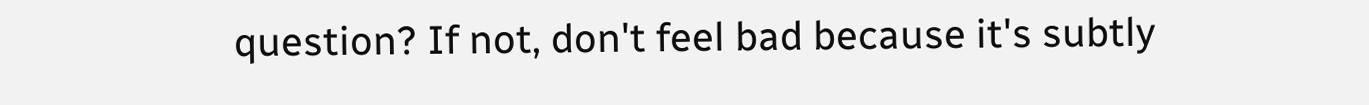question? If not, don't feel bad because it's subtly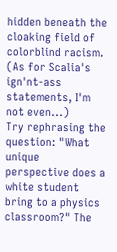hidden beneath the cloaking field of colorblind racism. (As for Scalia's ign'nt-ass statements, I'm not even...)
Try rephrasing the question: "What unique perspective does a white student bring to a physics classroom?" The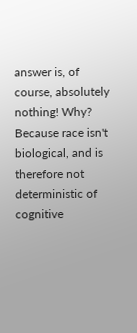answer is, of course, absolutely nothing! Why? Because race isn't biological, and is therefore not deterministic of cognitive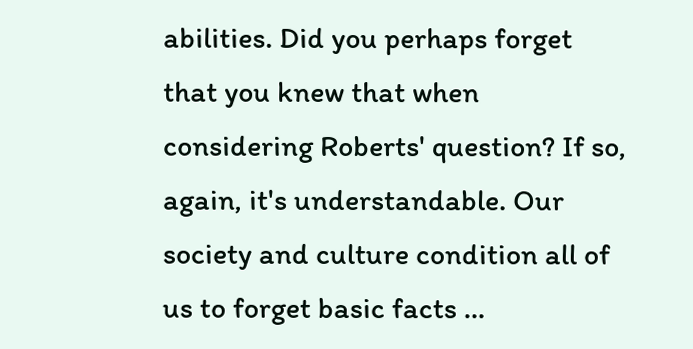abilities. Did you perhaps forget that you knew that when considering Roberts' question? If so, again, it's understandable. Our society and culture condition all of us to forget basic facts …